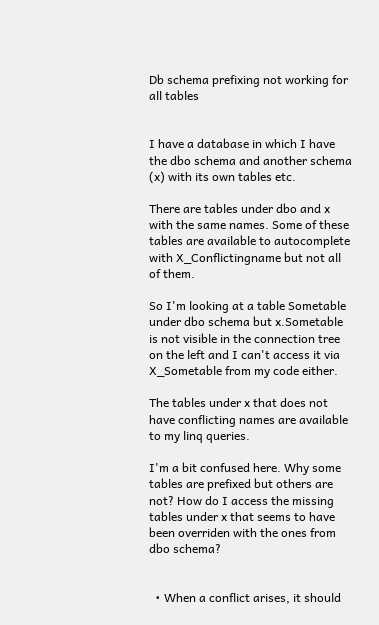Db schema prefixing not working for all tables


I have a database in which I have the dbo schema and another schema (x) with its own tables etc.

There are tables under dbo and x with the same names. Some of these tables are available to autocomplete with X_Conflictingname but not all of them.

So I'm looking at a table Sometable under dbo schema but x.Sometable is not visible in the connection tree on the left and I can't access it via X_Sometable from my code either.

The tables under x that does not have conflicting names are available to my linq queries.

I'm a bit confused here. Why some tables are prefixed but others are not? How do I access the missing tables under x that seems to have been overriden with the ones from dbo schema?


  • When a conflict arises, it should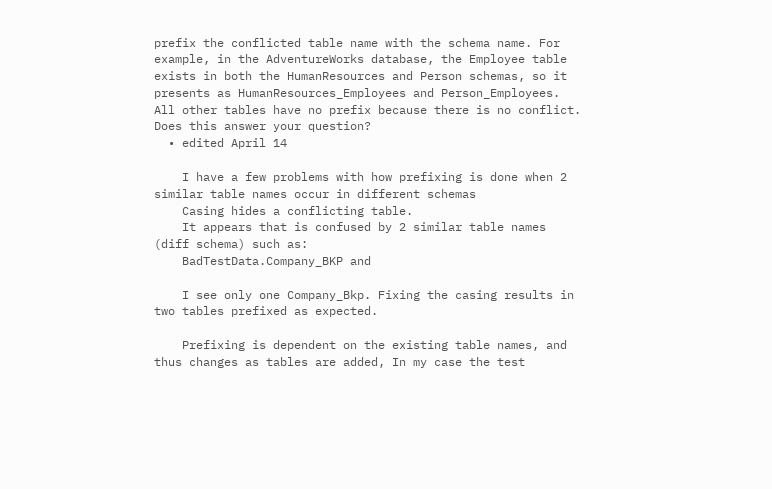prefix the conflicted table name with the schema name. For example, in the AdventureWorks database, the Employee table exists in both the HumanResources and Person schemas, so it presents as HumanResources_Employees and Person_Employees. All other tables have no prefix because there is no conflict. Does this answer your question?
  • edited April 14

    I have a few problems with how prefixing is done when 2 similar table names occur in different schemas
    Casing hides a conflicting table.
    It appears that is confused by 2 similar table names (diff schema) such as:
    BadTestData.Company_BKP and

    I see only one Company_Bkp. Fixing the casing results in two tables prefixed as expected.

    Prefixing is dependent on the existing table names, and thus changes as tables are added, In my case the test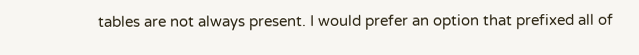tables are not always present. I would prefer an option that prefixed all of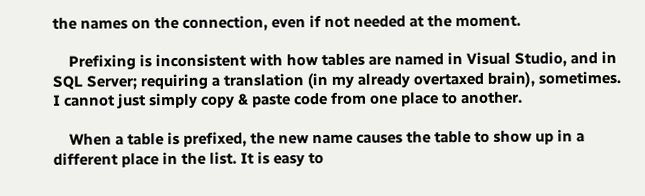the names on the connection, even if not needed at the moment.

    Prefixing is inconsistent with how tables are named in Visual Studio, and in SQL Server; requiring a translation (in my already overtaxed brain), sometimes. I cannot just simply copy & paste code from one place to another.

    When a table is prefixed, the new name causes the table to show up in a different place in the list. It is easy to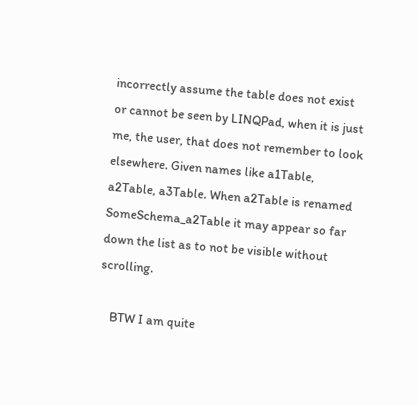incorrectly assume the table does not exist or cannot be seen by LINQPad, when it is just me, the user, that does not remember to look elsewhere. Given names like a1Table, a2Table, a3Table. When a2Table is renamed SomeSchema_a2Table it may appear so far down the list as to not be visible without scrolling.

    BTW I am quite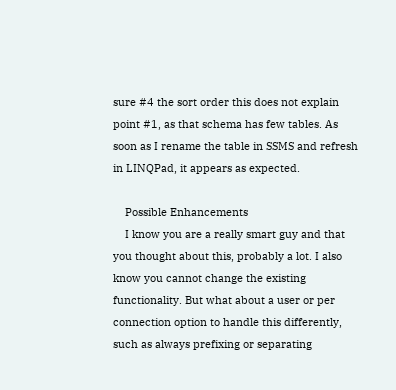sure #4 the sort order this does not explain point #1, as that schema has few tables. As soon as I rename the table in SSMS and refresh in LINQPad, it appears as expected.

    Possible Enhancements
    I know you are a really smart guy and that you thought about this, probably a lot. I also know you cannot change the existing functionality. But what about a user or per connection option to handle this differently, such as always prefixing or separating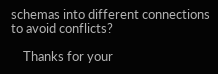schemas into different connections to avoid conflicts?

    Thanks for your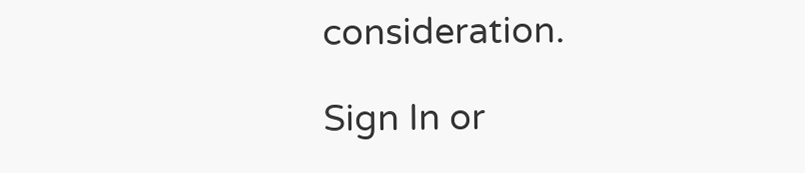consideration.

Sign In or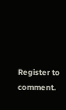Register to comment.